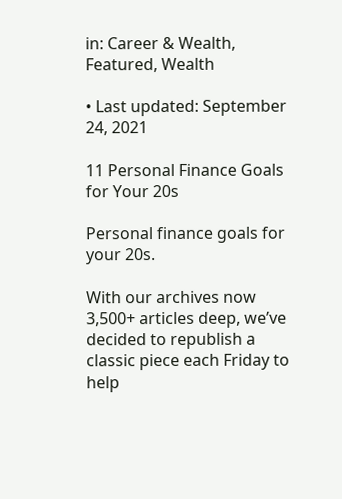in: Career & Wealth, Featured, Wealth

• Last updated: September 24, 2021

11 Personal Finance Goals for Your 20s

Personal finance goals for your 20s.

With our archives now 3,500+ articles deep, we’ve decided to republish a classic piece each Friday to help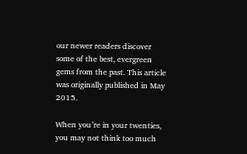our newer readers discover some of the best, evergreen gems from the past. This article was originally published in May 2015.

When you’re in your twenties, you may not think too much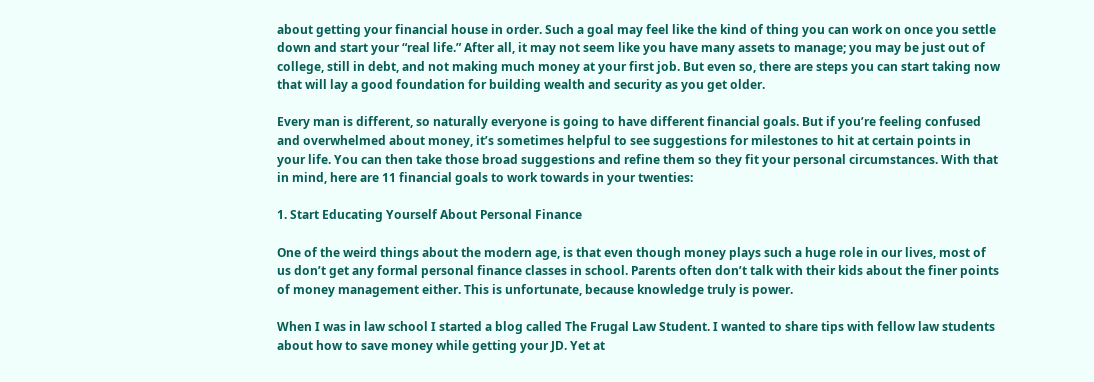about getting your financial house in order. Such a goal may feel like the kind of thing you can work on once you settle down and start your “real life.” After all, it may not seem like you have many assets to manage; you may be just out of college, still in debt, and not making much money at your first job. But even so, there are steps you can start taking now that will lay a good foundation for building wealth and security as you get older.

Every man is different, so naturally everyone is going to have different financial goals. But if you’re feeling confused and overwhelmed about money, it’s sometimes helpful to see suggestions for milestones to hit at certain points in your life. You can then take those broad suggestions and refine them so they fit your personal circumstances. With that in mind, here are 11 financial goals to work towards in your twenties:

1. Start Educating Yourself About Personal Finance

One of the weird things about the modern age, is that even though money plays such a huge role in our lives, most of us don’t get any formal personal finance classes in school. Parents often don’t talk with their kids about the finer points of money management either. This is unfortunate, because knowledge truly is power.

When I was in law school I started a blog called The Frugal Law Student. I wanted to share tips with fellow law students about how to save money while getting your JD. Yet at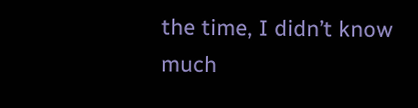the time, I didn’t know much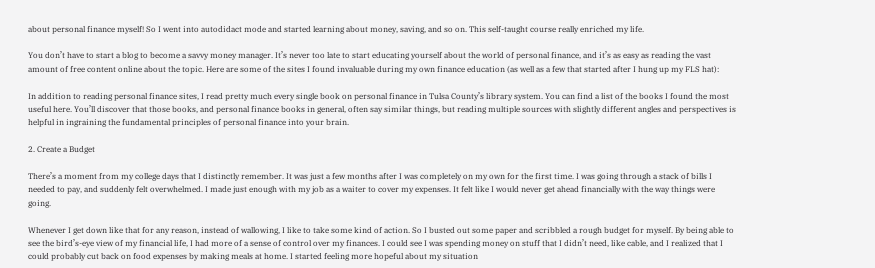about personal finance myself! So I went into autodidact mode and started learning about money, saving, and so on. This self-taught course really enriched my life.

You don’t have to start a blog to become a savvy money manager. It’s never too late to start educating yourself about the world of personal finance, and it’s as easy as reading the vast amount of free content online about the topic. Here are some of the sites I found invaluable during my own finance education (as well as a few that started after I hung up my FLS hat):

In addition to reading personal finance sites, I read pretty much every single book on personal finance in Tulsa County’s library system. You can find a list of the books I found the most useful here. You’ll discover that those books, and personal finance books in general, often say similar things, but reading multiple sources with slightly different angles and perspectives is helpful in ingraining the fundamental principles of personal finance into your brain.

2. Create a Budget

There’s a moment from my college days that I distinctly remember. It was just a few months after I was completely on my own for the first time. I was going through a stack of bills I needed to pay, and suddenly felt overwhelmed. I made just enough with my job as a waiter to cover my expenses. It felt like I would never get ahead financially with the way things were going.

Whenever I get down like that for any reason, instead of wallowing, I like to take some kind of action. So I busted out some paper and scribbled a rough budget for myself. By being able to see the bird’s-eye view of my financial life, I had more of a sense of control over my finances. I could see I was spending money on stuff that I didn’t need, like cable, and I realized that I could probably cut back on food expenses by making meals at home. I started feeling more hopeful about my situation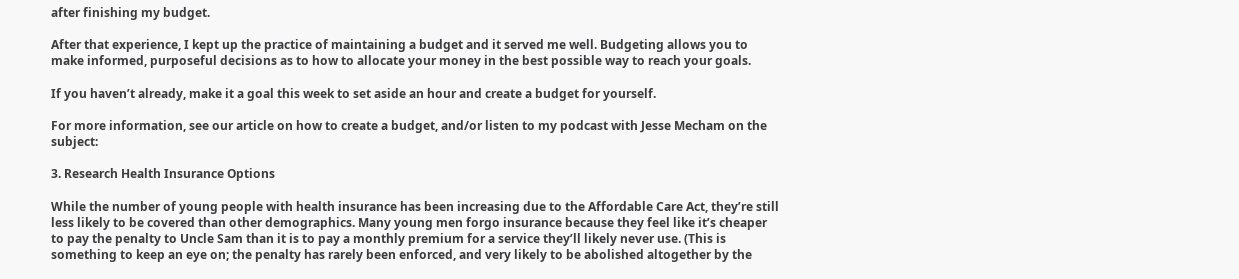after finishing my budget.

After that experience, I kept up the practice of maintaining a budget and it served me well. Budgeting allows you to make informed, purposeful decisions as to how to allocate your money in the best possible way to reach your goals.

If you haven’t already, make it a goal this week to set aside an hour and create a budget for yourself.

For more information, see our article on how to create a budget, and/or listen to my podcast with Jesse Mecham on the subject:

3. Research Health Insurance Options

While the number of young people with health insurance has been increasing due to the Affordable Care Act, they’re still less likely to be covered than other demographics. Many young men forgo insurance because they feel like it’s cheaper to pay the penalty to Uncle Sam than it is to pay a monthly premium for a service they’ll likely never use. (This is something to keep an eye on; the penalty has rarely been enforced, and very likely to be abolished altogether by the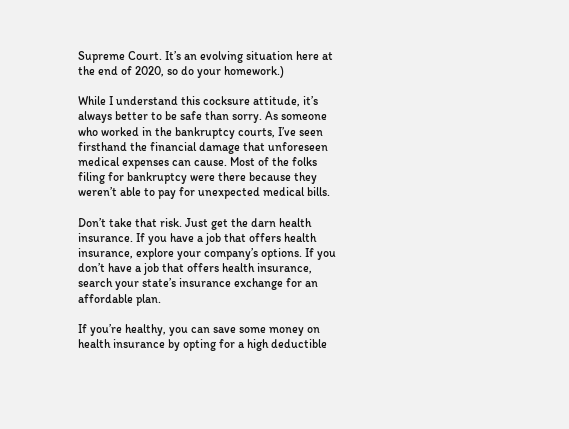Supreme Court. It’s an evolving situation here at the end of 2020, so do your homework.)

While I understand this cocksure attitude, it’s always better to be safe than sorry. As someone who worked in the bankruptcy courts, I’ve seen firsthand the financial damage that unforeseen medical expenses can cause. Most of the folks filing for bankruptcy were there because they weren’t able to pay for unexpected medical bills.

Don’t take that risk. Just get the darn health insurance. If you have a job that offers health insurance, explore your company’s options. If you don’t have a job that offers health insurance, search your state’s insurance exchange for an affordable plan.

If you’re healthy, you can save some money on health insurance by opting for a high deductible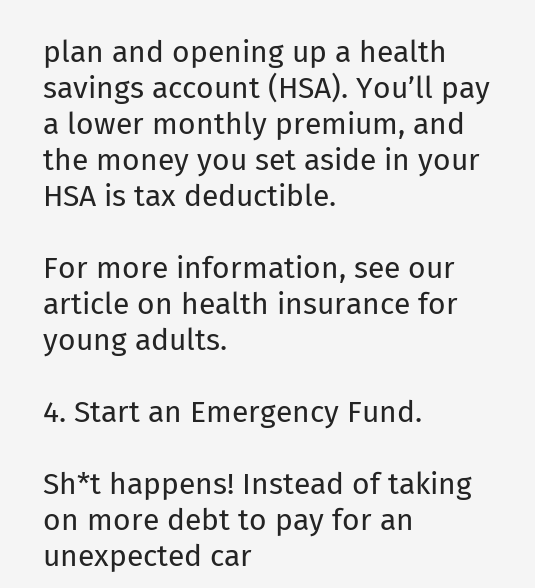plan and opening up a health savings account (HSA). You’ll pay a lower monthly premium, and the money you set aside in your HSA is tax deductible.

For more information, see our article on health insurance for young adults.

4. Start an Emergency Fund.

Sh*t happens! Instead of taking on more debt to pay for an unexpected car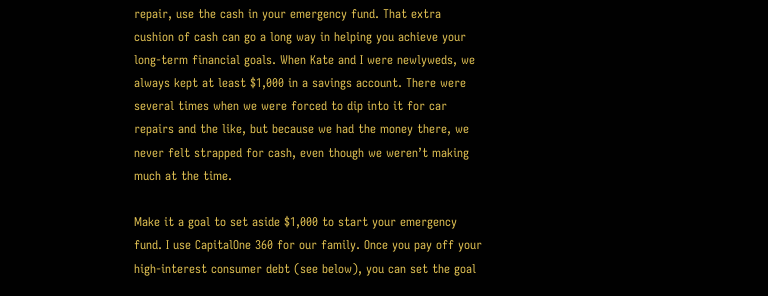repair, use the cash in your emergency fund. That extra cushion of cash can go a long way in helping you achieve your long-term financial goals. When Kate and I were newlyweds, we always kept at least $1,000 in a savings account. There were several times when we were forced to dip into it for car repairs and the like, but because we had the money there, we never felt strapped for cash, even though we weren’t making much at the time.

Make it a goal to set aside $1,000 to start your emergency fund. I use CapitalOne 360 for our family. Once you pay off your high-interest consumer debt (see below), you can set the goal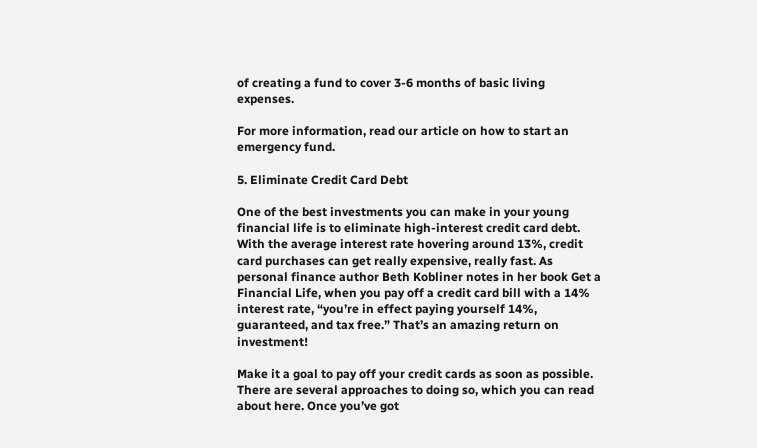of creating a fund to cover 3-6 months of basic living expenses.

For more information, read our article on how to start an emergency fund.

5. Eliminate Credit Card Debt

One of the best investments you can make in your young financial life is to eliminate high-interest credit card debt. With the average interest rate hovering around 13%, credit card purchases can get really expensive, really fast. As personal finance author Beth Kobliner notes in her book Get a Financial Life, when you pay off a credit card bill with a 14% interest rate, “you’re in effect paying yourself 14%, guaranteed, and tax free.” That’s an amazing return on investment!

Make it a goal to pay off your credit cards as soon as possible. There are several approaches to doing so, which you can read about here. Once you’ve got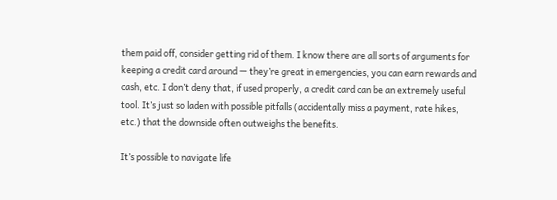them paid off, consider getting rid of them. I know there are all sorts of arguments for keeping a credit card around — they’re great in emergencies, you can earn rewards and cash, etc. I don’t deny that, if used properly, a credit card can be an extremely useful tool. It’s just so laden with possible pitfalls (accidentally miss a payment, rate hikes, etc.) that the downside often outweighs the benefits.

It’s possible to navigate life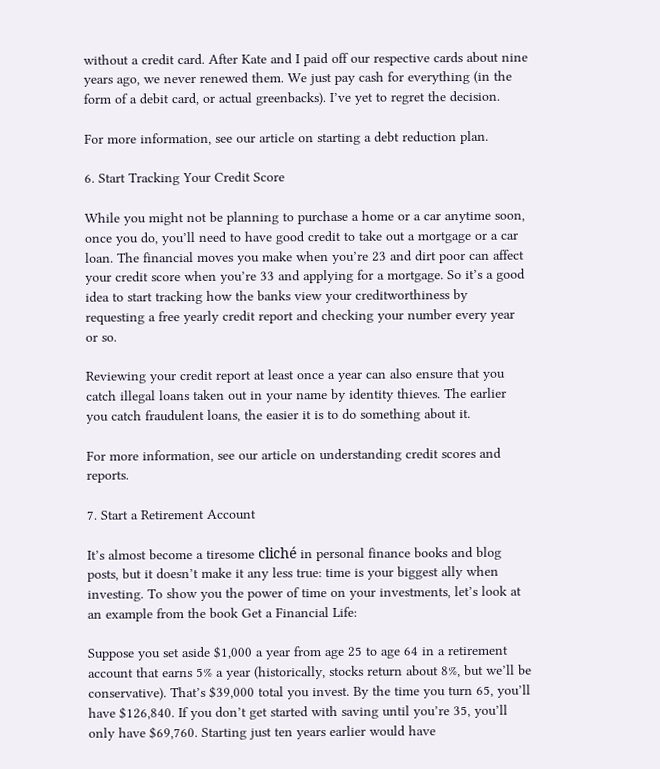without a credit card. After Kate and I paid off our respective cards about nine years ago, we never renewed them. We just pay cash for everything (in the form of a debit card, or actual greenbacks). I’ve yet to regret the decision.

For more information, see our article on starting a debt reduction plan.

6. Start Tracking Your Credit Score

While you might not be planning to purchase a home or a car anytime soon, once you do, you’ll need to have good credit to take out a mortgage or a car loan. The financial moves you make when you’re 23 and dirt poor can affect your credit score when you’re 33 and applying for a mortgage. So it’s a good idea to start tracking how the banks view your creditworthiness by requesting a free yearly credit report and checking your number every year or so.

Reviewing your credit report at least once a year can also ensure that you catch illegal loans taken out in your name by identity thieves. The earlier you catch fraudulent loans, the easier it is to do something about it.

For more information, see our article on understanding credit scores and reports.

7. Start a Retirement Account

It’s almost become a tiresome cliché in personal finance books and blog posts, but it doesn’t make it any less true: time is your biggest ally when investing. To show you the power of time on your investments, let’s look at an example from the book Get a Financial Life:

Suppose you set aside $1,000 a year from age 25 to age 64 in a retirement account that earns 5% a year (historically, stocks return about 8%, but we’ll be conservative). That’s $39,000 total you invest. By the time you turn 65, you’ll have $126,840. If you don’t get started with saving until you’re 35, you’ll only have $69,760. Starting just ten years earlier would have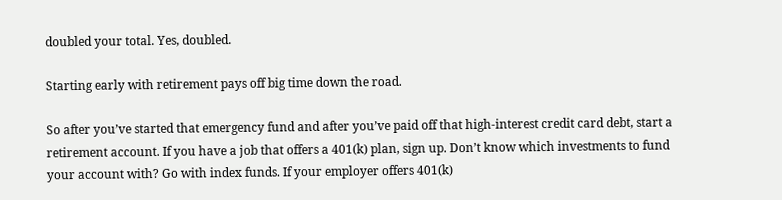doubled your total. Yes, doubled.

Starting early with retirement pays off big time down the road.

So after you’ve started that emergency fund and after you’ve paid off that high-interest credit card debt, start a retirement account. If you have a job that offers a 401(k) plan, sign up. Don’t know which investments to fund your account with? Go with index funds. If your employer offers 401(k)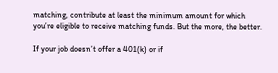matching, contribute at least the minimum amount for which you’re eligible to receive matching funds. But the more, the better.

If your job doesn’t offer a 401(k) or if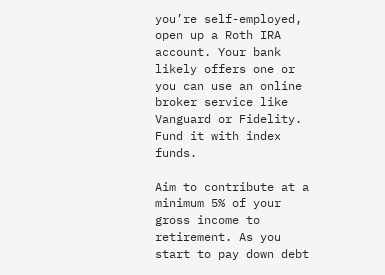you’re self-employed, open up a Roth IRA account. Your bank likely offers one or you can use an online broker service like Vanguard or Fidelity. Fund it with index funds.

Aim to contribute at a minimum 5% of your gross income to retirement. As you start to pay down debt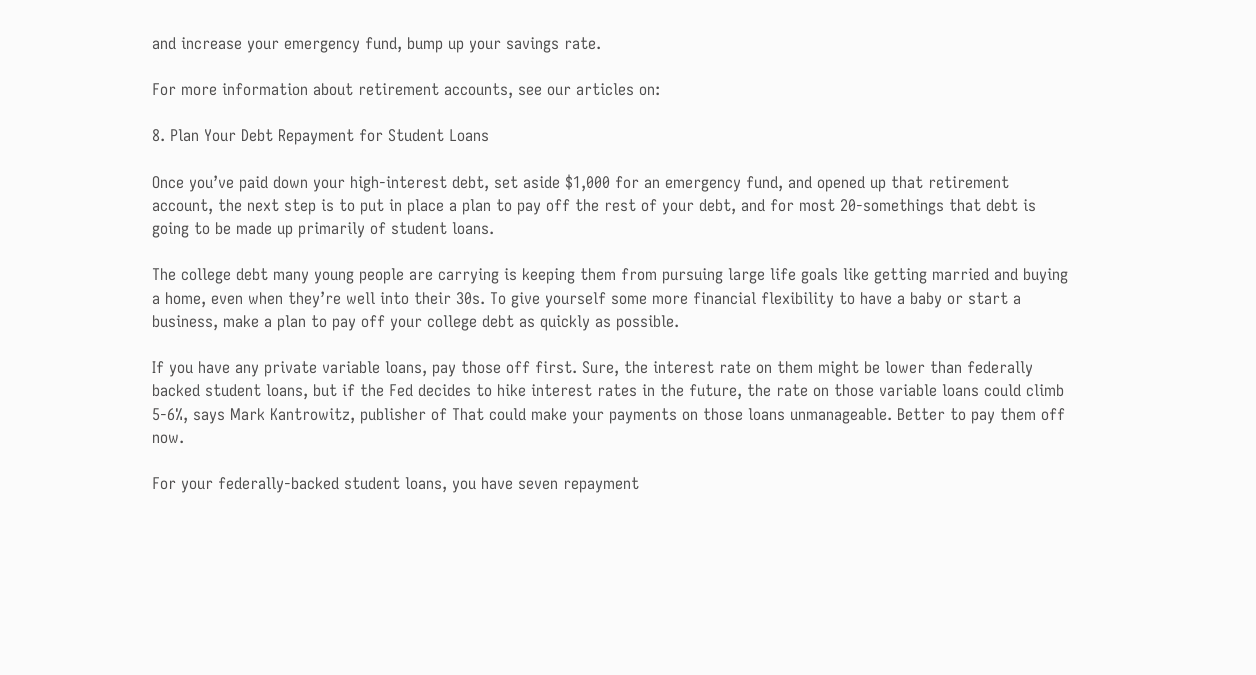and increase your emergency fund, bump up your savings rate.

For more information about retirement accounts, see our articles on:

8. Plan Your Debt Repayment for Student Loans

Once you’ve paid down your high-interest debt, set aside $1,000 for an emergency fund, and opened up that retirement account, the next step is to put in place a plan to pay off the rest of your debt, and for most 20-somethings that debt is going to be made up primarily of student loans.

The college debt many young people are carrying is keeping them from pursuing large life goals like getting married and buying a home, even when they’re well into their 30s. To give yourself some more financial flexibility to have a baby or start a business, make a plan to pay off your college debt as quickly as possible.

If you have any private variable loans, pay those off first. Sure, the interest rate on them might be lower than federally backed student loans, but if the Fed decides to hike interest rates in the future, the rate on those variable loans could climb 5-6%, says Mark Kantrowitz, publisher of That could make your payments on those loans unmanageable. Better to pay them off now.

For your federally-backed student loans, you have seven repayment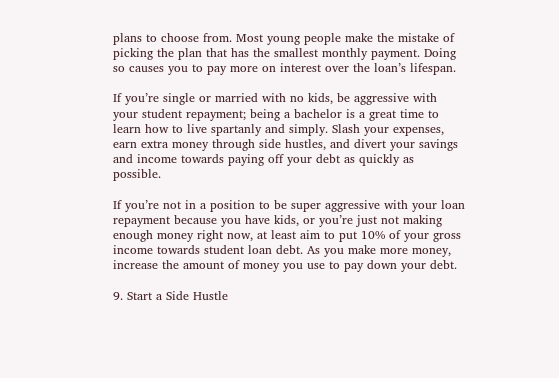plans to choose from. Most young people make the mistake of picking the plan that has the smallest monthly payment. Doing so causes you to pay more on interest over the loan’s lifespan.

If you’re single or married with no kids, be aggressive with your student repayment; being a bachelor is a great time to learn how to live spartanly and simply. Slash your expenses, earn extra money through side hustles, and divert your savings and income towards paying off your debt as quickly as possible.

If you’re not in a position to be super aggressive with your loan repayment because you have kids, or you’re just not making enough money right now, at least aim to put 10% of your gross income towards student loan debt. As you make more money, increase the amount of money you use to pay down your debt.

9. Start a Side Hustle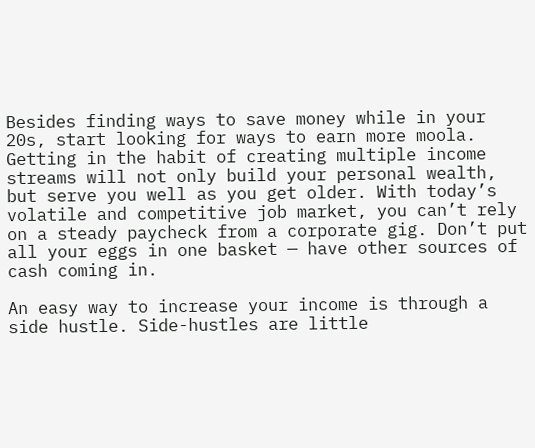Besides finding ways to save money while in your 20s, start looking for ways to earn more moola. Getting in the habit of creating multiple income streams will not only build your personal wealth, but serve you well as you get older. With today’s volatile and competitive job market, you can’t rely on a steady paycheck from a corporate gig. Don’t put all your eggs in one basket — have other sources of cash coming in.

An easy way to increase your income is through a side hustle. Side-hustles are little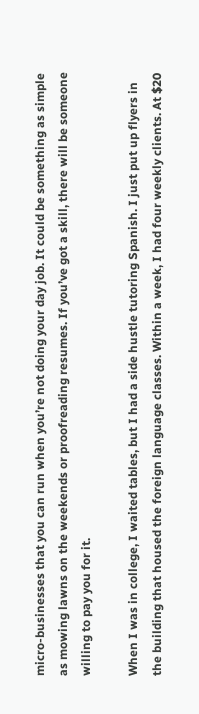micro-businesses that you can run when you’re not doing your day job. It could be something as simple as mowing lawns on the weekends or proofreading resumes. If you’ve got a skill, there will be someone willing to pay you for it.

When I was in college, I waited tables, but I had a side hustle tutoring Spanish. I just put up flyers in the building that housed the foreign language classes. Within a week, I had four weekly clients. At $20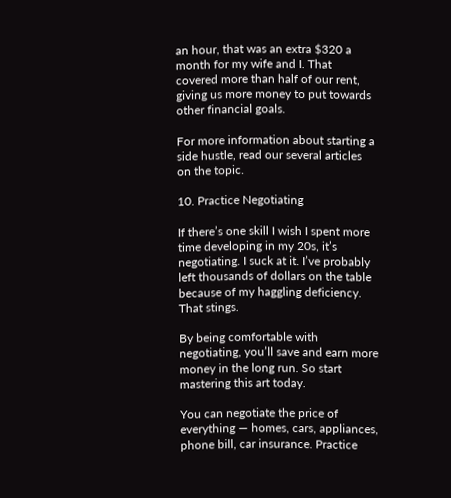an hour, that was an extra $320 a month for my wife and I. That covered more than half of our rent, giving us more money to put towards other financial goals.

For more information about starting a side hustle, read our several articles on the topic.

10. Practice Negotiating

If there’s one skill I wish I spent more time developing in my 20s, it’s negotiating. I suck at it. I’ve probably left thousands of dollars on the table because of my haggling deficiency. That stings.

By being comfortable with negotiating, you’ll save and earn more money in the long run. So start mastering this art today.

You can negotiate the price of everything — homes, cars, appliances, phone bill, car insurance. Practice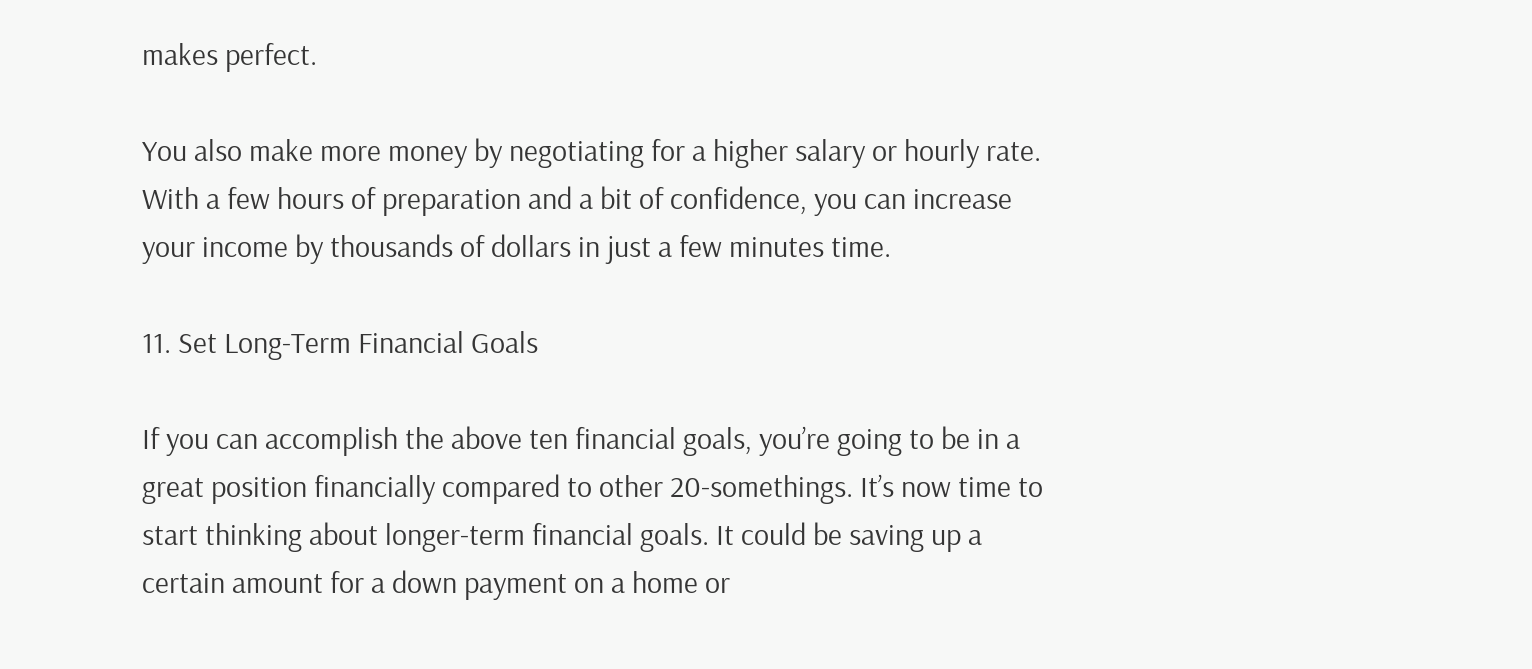makes perfect.

You also make more money by negotiating for a higher salary or hourly rate. With a few hours of preparation and a bit of confidence, you can increase your income by thousands of dollars in just a few minutes time.

11. Set Long-Term Financial Goals

If you can accomplish the above ten financial goals, you’re going to be in a great position financially compared to other 20-somethings. It’s now time to start thinking about longer-term financial goals. It could be saving up a certain amount for a down payment on a home or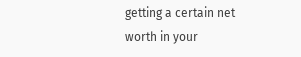getting a certain net worth in your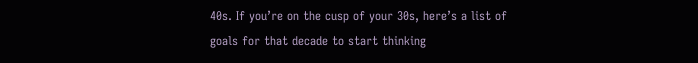40s. If you’re on the cusp of your 30s, here’s a list of goals for that decade to start thinking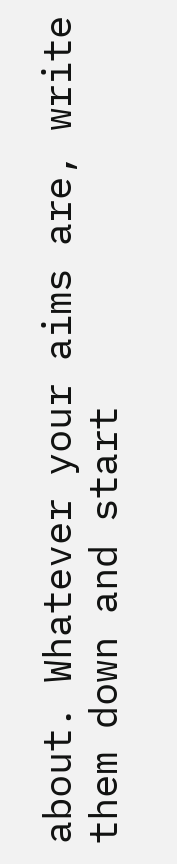about. Whatever your aims are, write them down and start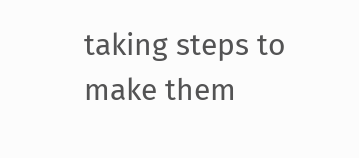taking steps to make them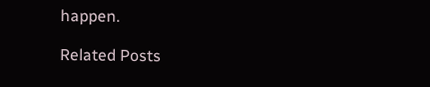happen.

Related Posts